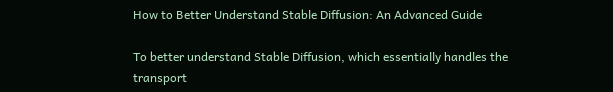How to Better Understand Stable Diffusion: An Advanced Guide

To better understand Stable Diffusion, which essentially handles the transport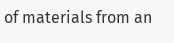of materials from an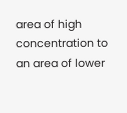area of high concentration to an area of lower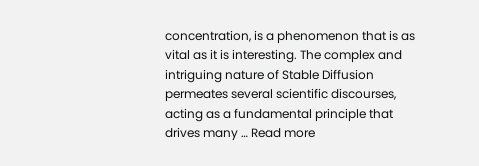concentration, is a phenomenon that is as vital as it is interesting. The complex and intriguing nature of Stable Diffusion permeates several scientific discourses, acting as a fundamental principle that drives many … Read more